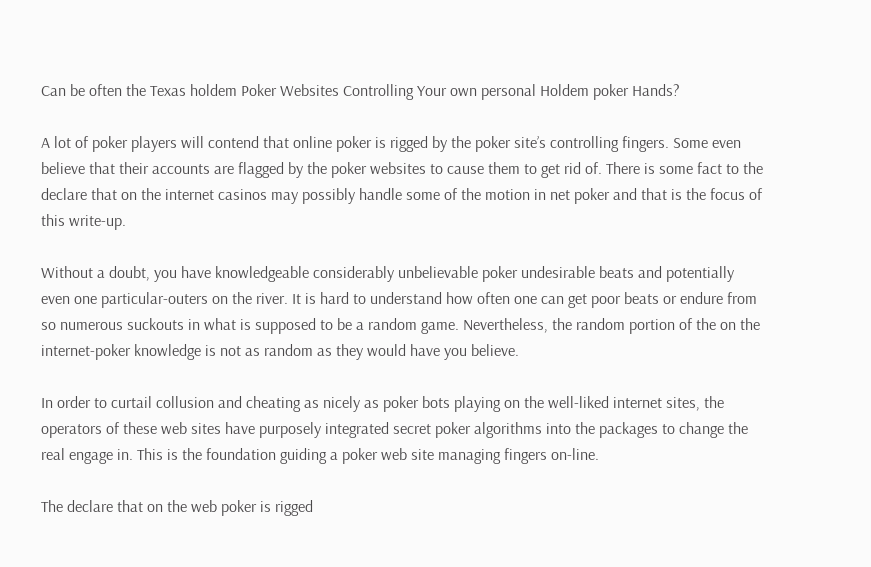Can be often the Texas holdem Poker Websites Controlling Your own personal Holdem poker Hands?

A lot of poker players will contend that online poker is rigged by the poker site’s controlling fingers. Some even believe that their accounts are flagged by the poker websites to cause them to get rid of. There is some fact to the declare that on the internet casinos may possibly handle some of the motion in net poker and that is the focus of this write-up.

Without a doubt, you have knowledgeable considerably unbelievable poker undesirable beats and potentially even one particular-outers on the river. It is hard to understand how often one can get poor beats or endure from so numerous suckouts in what is supposed to be a random game. Nevertheless, the random portion of the on the internet-poker knowledge is not as random as they would have you believe.

In order to curtail collusion and cheating as nicely as poker bots playing on the well-liked internet sites, the operators of these web sites have purposely integrated secret poker algorithms into the packages to change the real engage in. This is the foundation guiding a poker web site managing fingers on-line.

The declare that on the web poker is rigged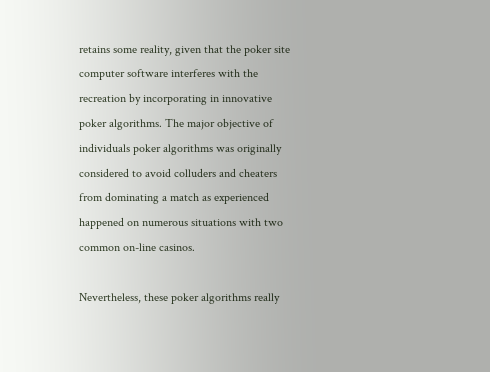retains some reality, given that the poker site computer software interferes with the recreation by incorporating in innovative poker algorithms. The major objective of individuals poker algorithms was originally considered to avoid colluders and cheaters from dominating a match as experienced happened on numerous situations with two common on-line casinos.

Nevertheless, these poker algorithms really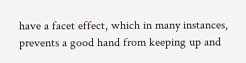have a facet effect, which in many instances, prevents a good hand from keeping up and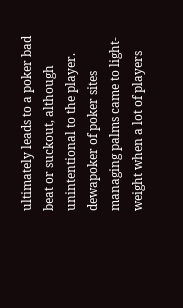ultimately leads to a poker bad beat or suckout, although unintentional to the player. dewapoker of poker sites managing palms came to light-weight when a lot of players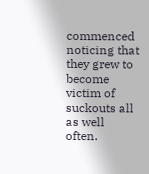commenced noticing that they grew to become victim of suckouts all as well often.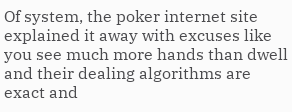Of system, the poker internet site explained it away with excuses like you see much more hands than dwell and their dealing algorithms are exact and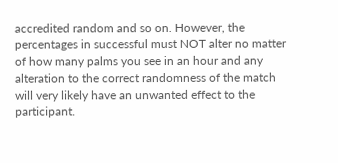accredited random and so on. However, the percentages in successful must NOT alter no matter of how many palms you see in an hour and any alteration to the correct randomness of the match will very likely have an unwanted effect to the participant.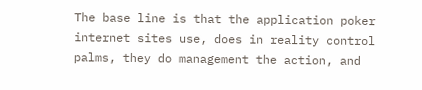The base line is that the application poker internet sites use, does in reality control palms, they do management the action, and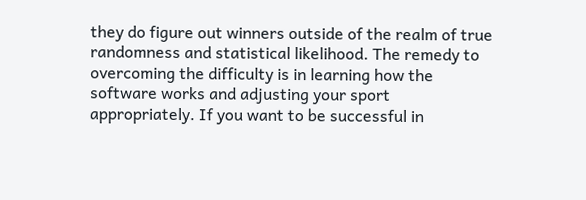they do figure out winners outside of the realm of true randomness and statistical likelihood. The remedy to overcoming the difficulty is in learning how the software works and adjusting your sport appropriately. If you want to be successful in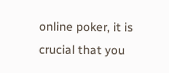online poker, it is crucial that you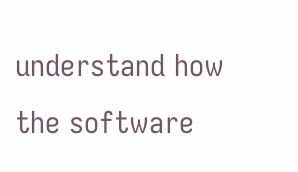understand how the software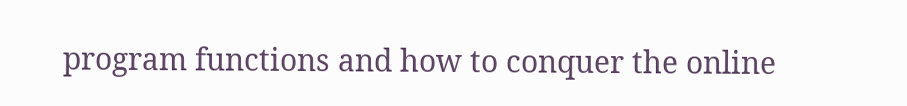program functions and how to conquer the online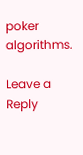poker algorithms.

Leave a Reply